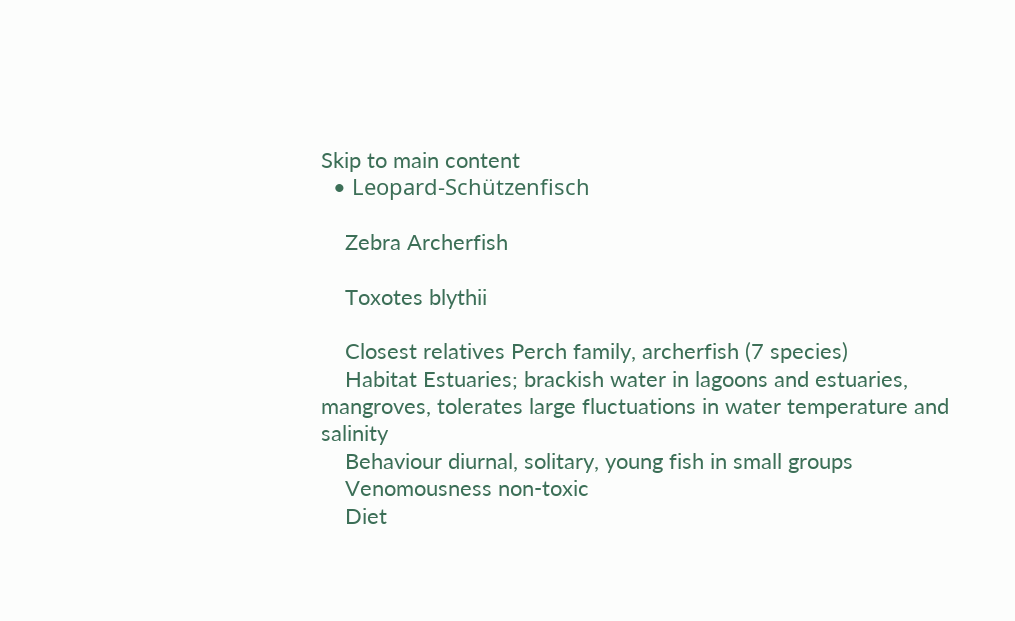Skip to main content
  • Leopard-Schützenfisch

    Zebra Archerfish

    Toxotes blythii

    Closest relatives Perch family, archerfish (7 species)
    Habitat Estuaries; brackish water in lagoons and estuaries, mangroves, tolerates large fluctuations in water temperature and salinity
    Behaviour diurnal, solitary, young fish in small groups
    Venomousness non-toxic
    Diet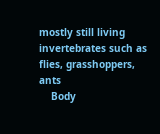mostly still living invertebrates such as flies, grasshoppers, ants
    Body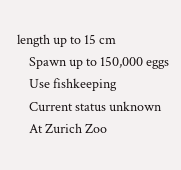length up to 15 cm
    Spawn up to 150,000 eggs
    Use fishkeeping
    Current status unknown
    At Zurich Zoo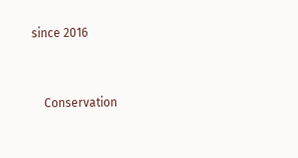since 2016


    Conservation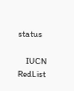status

    IUCN RedList